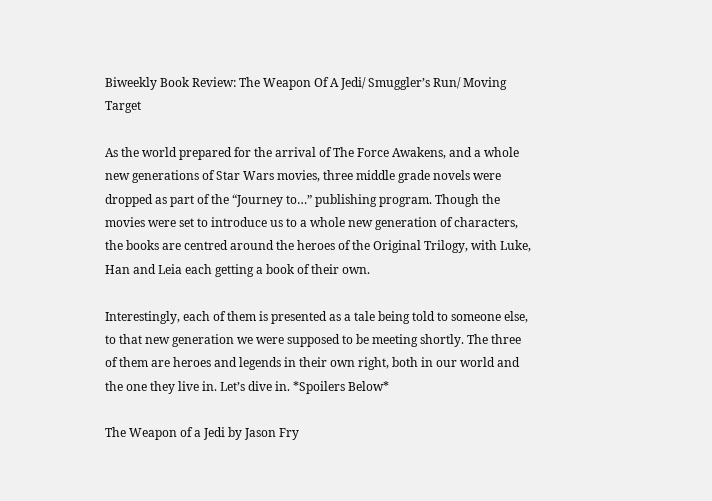Biweekly Book Review: The Weapon Of A Jedi/ Smuggler’s Run/ Moving Target

As the world prepared for the arrival of The Force Awakens, and a whole new generations of Star Wars movies, three middle grade novels were dropped as part of the “Journey to…” publishing program. Though the movies were set to introduce us to a whole new generation of characters, the books are centred around the heroes of the Original Trilogy, with Luke, Han and Leia each getting a book of their own.

Interestingly, each of them is presented as a tale being told to someone else, to that new generation we were supposed to be meeting shortly. The three of them are heroes and legends in their own right, both in our world and the one they live in. Let’s dive in. *Spoilers Below*

The Weapon of a Jedi by Jason Fry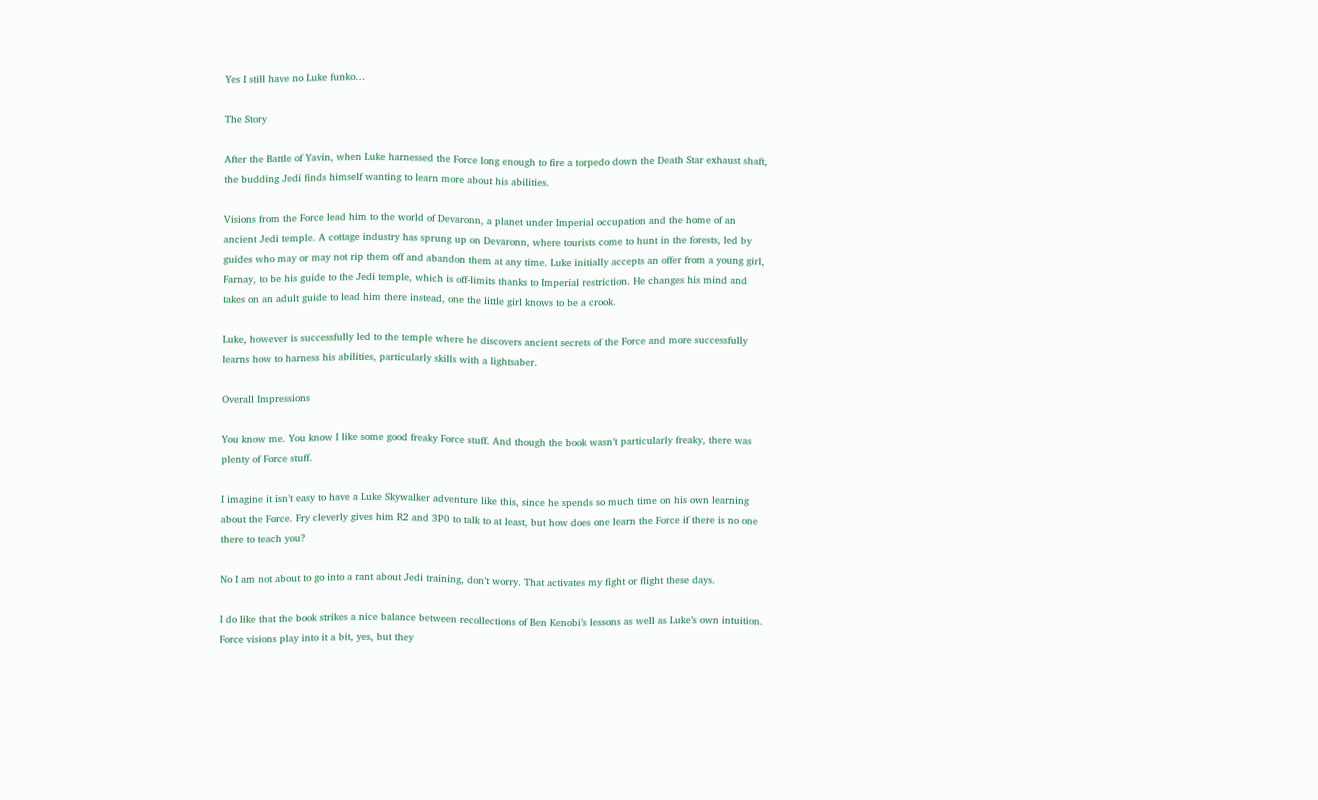Yes I still have no Luke funko…

The Story

After the Battle of Yavin, when Luke harnessed the Force long enough to fire a torpedo down the Death Star exhaust shaft, the budding Jedi finds himself wanting to learn more about his abilities.

Visions from the Force lead him to the world of Devaronn, a planet under Imperial occupation and the home of an ancient Jedi temple. A cottage industry has sprung up on Devaronn, where tourists come to hunt in the forests, led by guides who may or may not rip them off and abandon them at any time. Luke initially accepts an offer from a young girl, Farnay, to be his guide to the Jedi temple, which is off-limits thanks to Imperial restriction. He changes his mind and takes on an adult guide to lead him there instead, one the little girl knows to be a crook.

Luke, however is successfully led to the temple where he discovers ancient secrets of the Force and more successfully learns how to harness his abilities, particularly skills with a lightsaber.

Overall Impressions

You know me. You know I like some good freaky Force stuff. And though the book wasn’t particularly freaky, there was plenty of Force stuff.

I imagine it isn’t easy to have a Luke Skywalker adventure like this, since he spends so much time on his own learning about the Force. Fry cleverly gives him R2 and 3P0 to talk to at least, but how does one learn the Force if there is no one there to teach you?

No I am not about to go into a rant about Jedi training, don’t worry. That activates my fight or flight these days.

I do like that the book strikes a nice balance between recollections of Ben Kenobi’s lessons as well as Luke’s own intuition. Force visions play into it a bit, yes, but they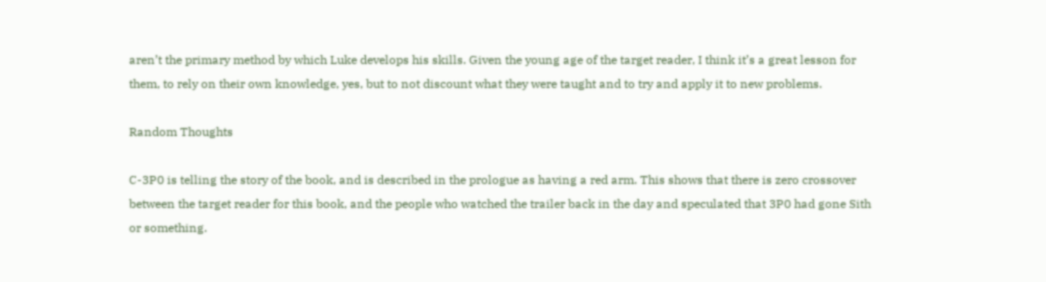aren’t the primary method by which Luke develops his skills. Given the young age of the target reader, I think it’s a great lesson for them, to rely on their own knowledge, yes, but to not discount what they were taught and to try and apply it to new problems.

Random Thoughts

C-3P0 is telling the story of the book, and is described in the prologue as having a red arm. This shows that there is zero crossover between the target reader for this book, and the people who watched the trailer back in the day and speculated that 3P0 had gone Sith or something.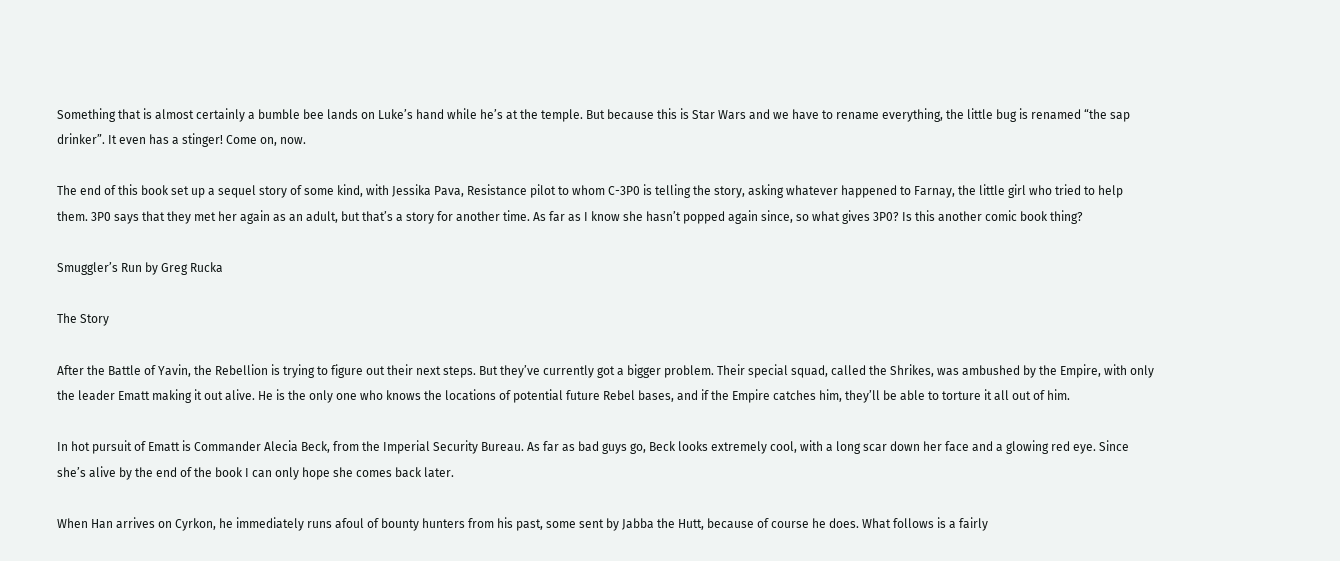Something that is almost certainly a bumble bee lands on Luke’s hand while he’s at the temple. But because this is Star Wars and we have to rename everything, the little bug is renamed “the sap drinker”. It even has a stinger! Come on, now.

The end of this book set up a sequel story of some kind, with Jessika Pava, Resistance pilot to whom C-3P0 is telling the story, asking whatever happened to Farnay, the little girl who tried to help them. 3P0 says that they met her again as an adult, but that’s a story for another time. As far as I know she hasn’t popped again since, so what gives 3P0? Is this another comic book thing?

Smuggler’s Run by Greg Rucka

The Story

After the Battle of Yavin, the Rebellion is trying to figure out their next steps. But they’ve currently got a bigger problem. Their special squad, called the Shrikes, was ambushed by the Empire, with only the leader Ematt making it out alive. He is the only one who knows the locations of potential future Rebel bases, and if the Empire catches him, they’ll be able to torture it all out of him.

In hot pursuit of Ematt is Commander Alecia Beck, from the Imperial Security Bureau. As far as bad guys go, Beck looks extremely cool, with a long scar down her face and a glowing red eye. Since she’s alive by the end of the book I can only hope she comes back later.

When Han arrives on Cyrkon, he immediately runs afoul of bounty hunters from his past, some sent by Jabba the Hutt, because of course he does. What follows is a fairly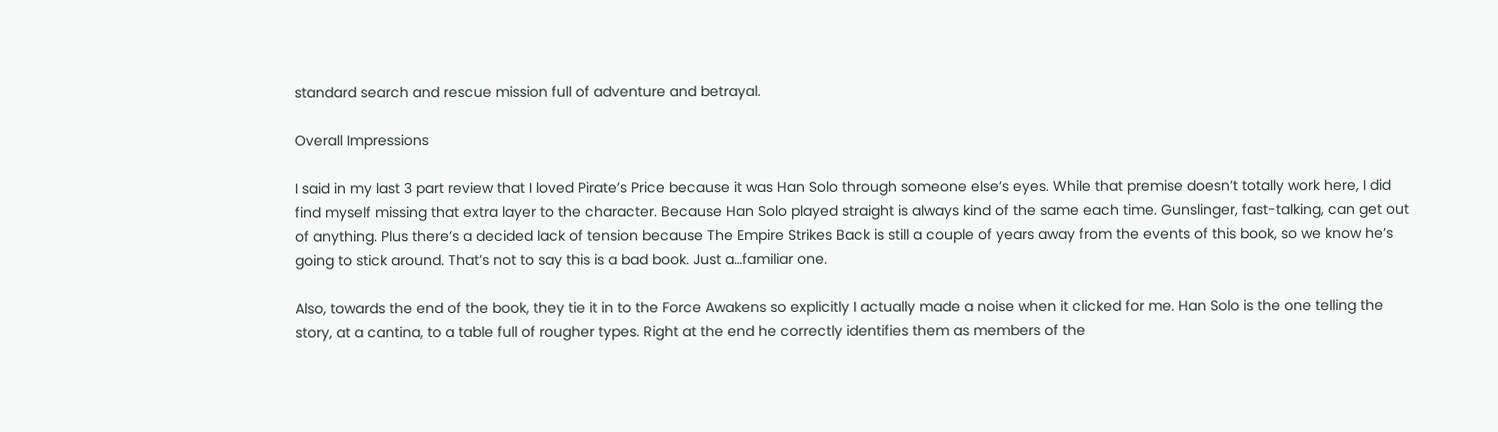standard search and rescue mission full of adventure and betrayal.

Overall Impressions

I said in my last 3 part review that I loved Pirate’s Price because it was Han Solo through someone else’s eyes. While that premise doesn’t totally work here, I did find myself missing that extra layer to the character. Because Han Solo played straight is always kind of the same each time. Gunslinger, fast-talking, can get out of anything. Plus there’s a decided lack of tension because The Empire Strikes Back is still a couple of years away from the events of this book, so we know he’s going to stick around. That’s not to say this is a bad book. Just a…familiar one.

Also, towards the end of the book, they tie it in to the Force Awakens so explicitly I actually made a noise when it clicked for me. Han Solo is the one telling the story, at a cantina, to a table full of rougher types. Right at the end he correctly identifies them as members of the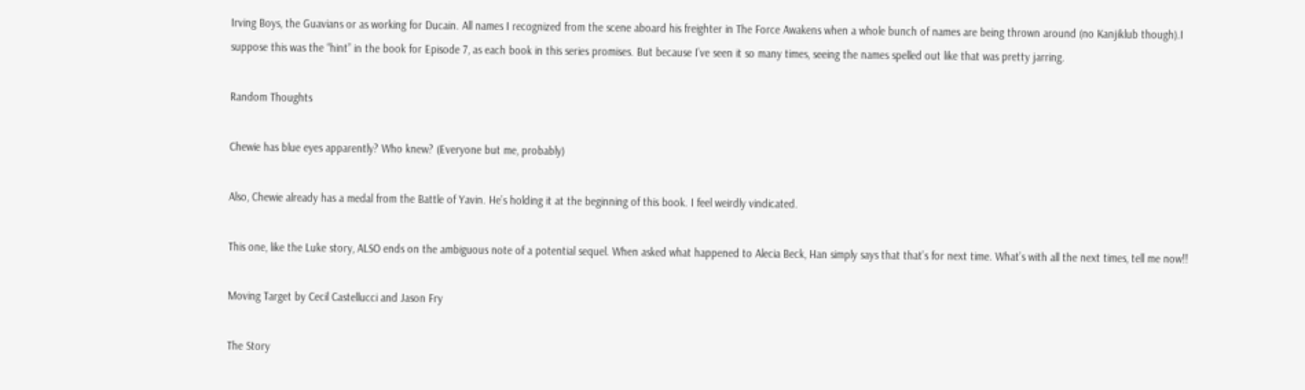Irving Boys, the Guavians or as working for Ducain. All names I recognized from the scene aboard his freighter in The Force Awakens when a whole bunch of names are being thrown around (no Kanjiklub though).I suppose this was the “hint” in the book for Episode 7, as each book in this series promises. But because I’ve seen it so many times, seeing the names spelled out like that was pretty jarring.

Random Thoughts

Chewie has blue eyes apparently? Who knew? (Everyone but me, probably)

Also, Chewie already has a medal from the Battle of Yavin. He’s holding it at the beginning of this book. I feel weirdly vindicated.

This one, like the Luke story, ALSO ends on the ambiguous note of a potential sequel. When asked what happened to Alecia Beck, Han simply says that that’s for next time. What’s with all the next times, tell me now!!

Moving Target by Cecil Castellucci and Jason Fry

The Story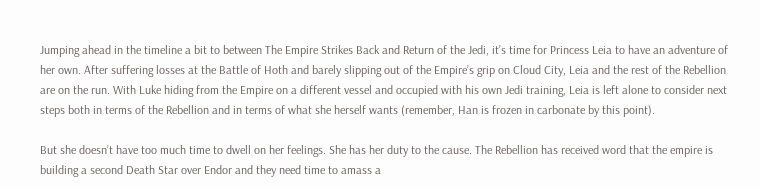Jumping ahead in the timeline a bit to between The Empire Strikes Back and Return of the Jedi, it’s time for Princess Leia to have an adventure of her own. After suffering losses at the Battle of Hoth and barely slipping out of the Empire’s grip on Cloud City, Leia and the rest of the Rebellion are on the run. With Luke hiding from the Empire on a different vessel and occupied with his own Jedi training, Leia is left alone to consider next steps both in terms of the Rebellion and in terms of what she herself wants (remember, Han is frozen in carbonate by this point).

But she doesn’t have too much time to dwell on her feelings. She has her duty to the cause. The Rebellion has received word that the empire is building a second Death Star over Endor and they need time to amass a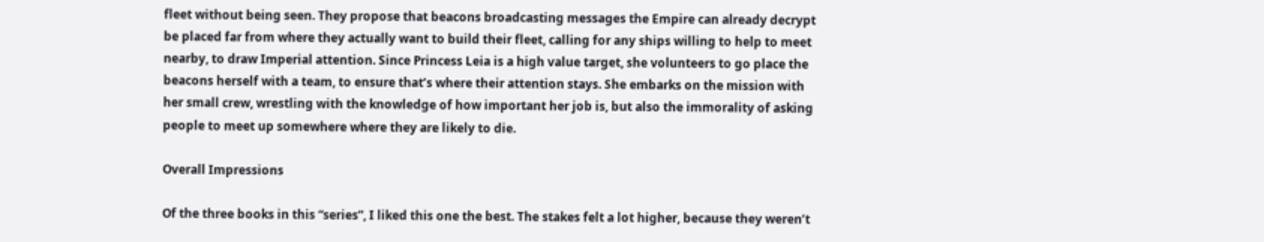fleet without being seen. They propose that beacons broadcasting messages the Empire can already decrypt be placed far from where they actually want to build their fleet, calling for any ships willing to help to meet nearby, to draw Imperial attention. Since Princess Leia is a high value target, she volunteers to go place the beacons herself with a team, to ensure that’s where their attention stays. She embarks on the mission with her small crew, wrestling with the knowledge of how important her job is, but also the immorality of asking people to meet up somewhere where they are likely to die.

Overall Impressions

Of the three books in this “series”, I liked this one the best. The stakes felt a lot higher, because they weren’t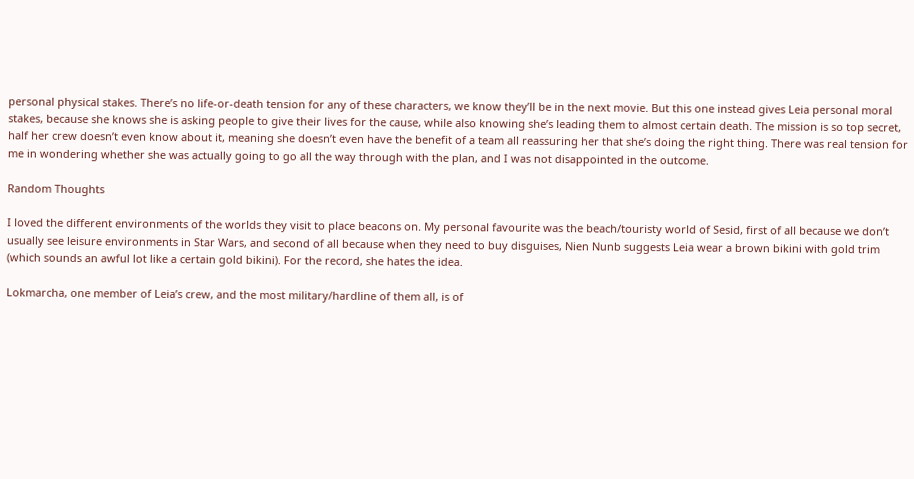personal physical stakes. There’s no life-or-death tension for any of these characters, we know they’ll be in the next movie. But this one instead gives Leia personal moral stakes, because she knows she is asking people to give their lives for the cause, while also knowing she’s leading them to almost certain death. The mission is so top secret, half her crew doesn’t even know about it, meaning she doesn’t even have the benefit of a team all reassuring her that she’s doing the right thing. There was real tension for me in wondering whether she was actually going to go all the way through with the plan, and I was not disappointed in the outcome.

Random Thoughts

I loved the different environments of the worlds they visit to place beacons on. My personal favourite was the beach/touristy world of Sesid, first of all because we don’t usually see leisure environments in Star Wars, and second of all because when they need to buy disguises, Nien Nunb suggests Leia wear a brown bikini with gold trim (which sounds an awful lot like a certain gold bikini). For the record, she hates the idea.

Lokmarcha, one member of Leia’s crew, and the most military/hardline of them all, is of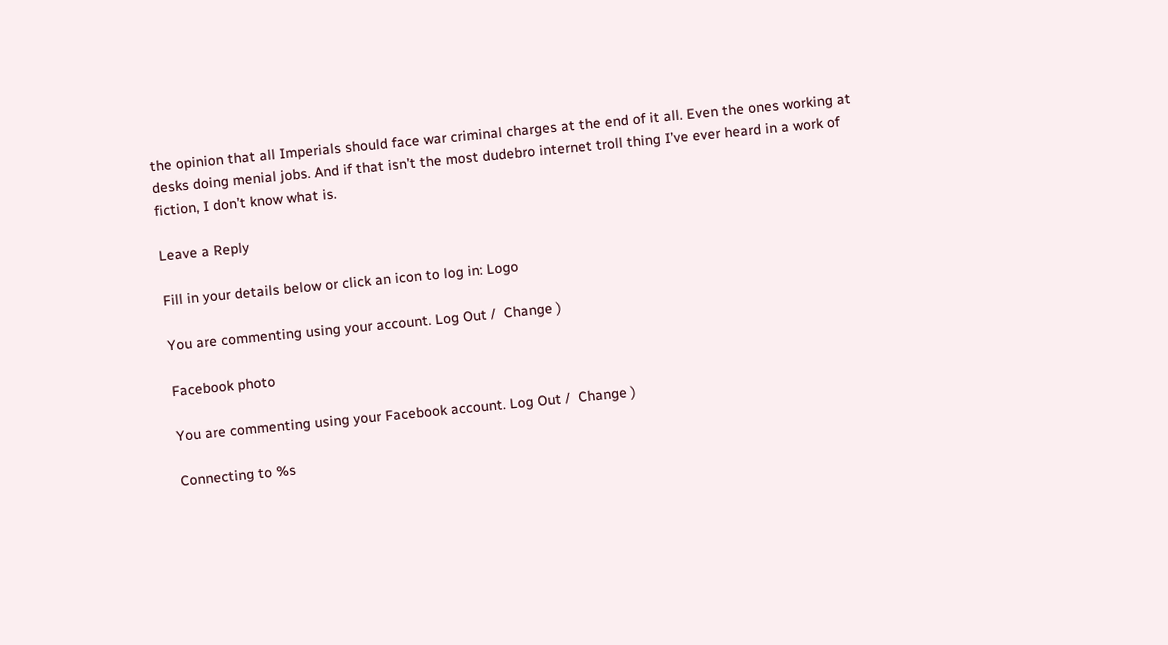the opinion that all Imperials should face war criminal charges at the end of it all. Even the ones working at desks doing menial jobs. And if that isn’t the most dudebro internet troll thing I’ve ever heard in a work of fiction, I don’t know what is.

Leave a Reply

Fill in your details below or click an icon to log in: Logo

You are commenting using your account. Log Out /  Change )

Facebook photo

You are commenting using your Facebook account. Log Out /  Change )

Connecting to %s